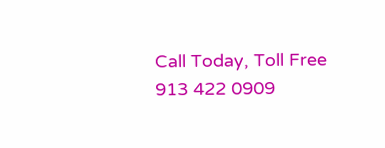Call Today, Toll Free 913 422 0909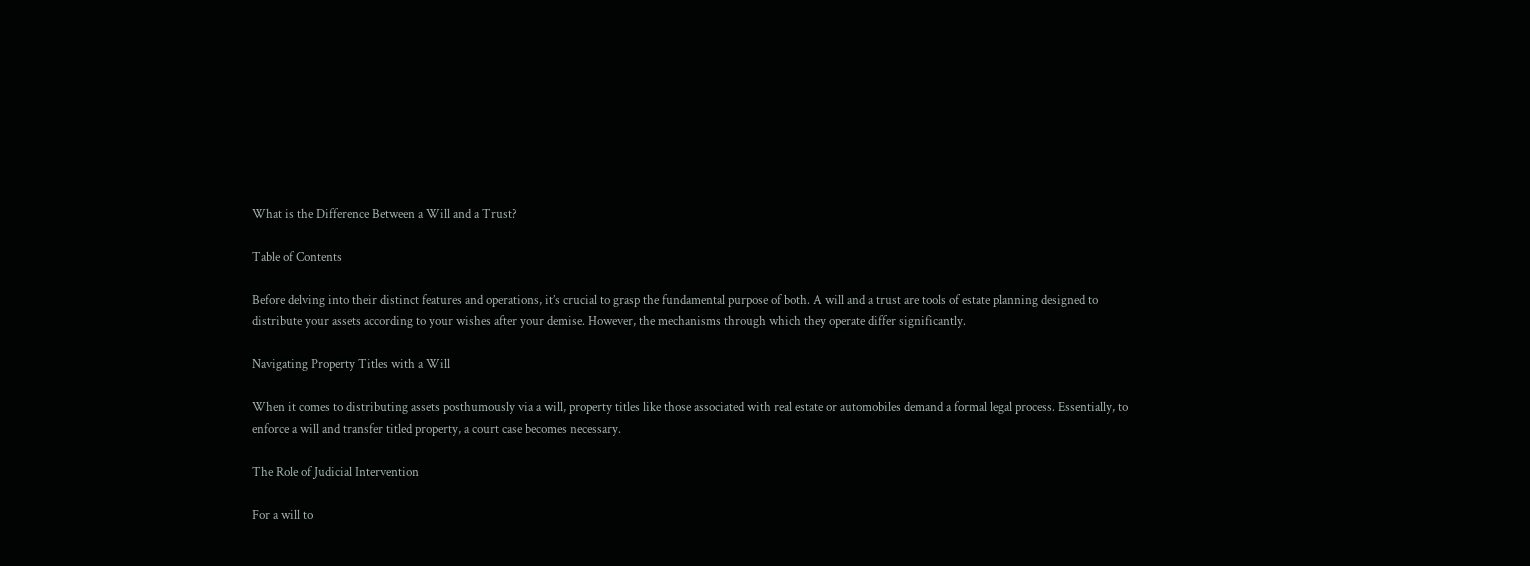What is the Difference Between a Will and a Trust?

Table of Contents

Before delving into their distinct features and operations, it’s crucial to grasp the fundamental purpose of both. A will and a trust are tools of estate planning designed to distribute your assets according to your wishes after your demise. However, the mechanisms through which they operate differ significantly.

Navigating Property Titles with a Will

When it comes to distributing assets posthumously via a will, property titles like those associated with real estate or automobiles demand a formal legal process. Essentially, to enforce a will and transfer titled property, a court case becomes necessary.

The Role of Judicial Intervention

For a will to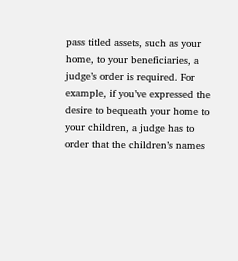pass titled assets, such as your home, to your beneficiaries, a judge’s order is required. For example, if you’ve expressed the desire to bequeath your home to your children, a judge has to order that the children’s names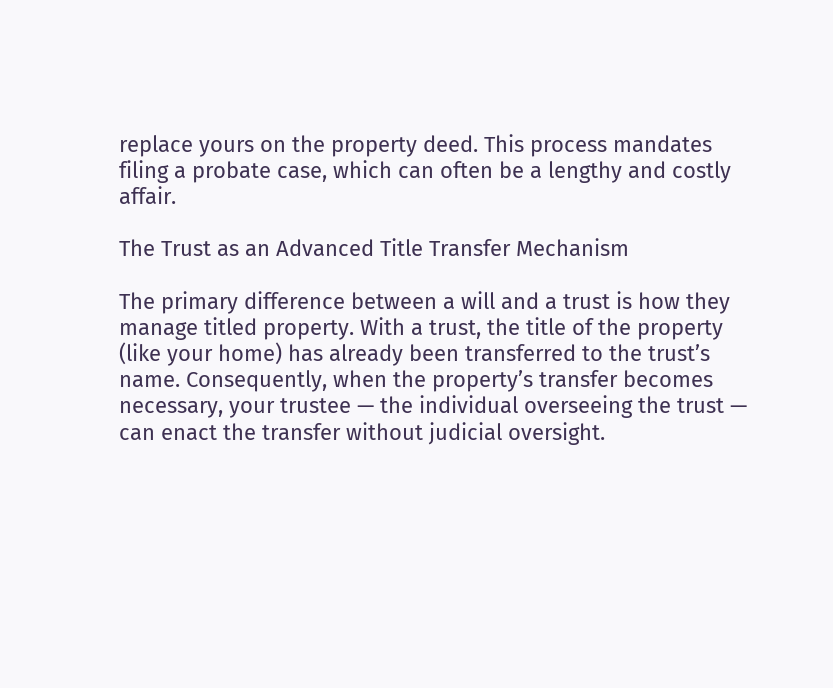replace yours on the property deed. This process mandates filing a probate case, which can often be a lengthy and costly affair.

The Trust as an Advanced Title Transfer Mechanism

The primary difference between a will and a trust is how they manage titled property. With a trust, the title of the property (like your home) has already been transferred to the trust’s name. Consequently, when the property’s transfer becomes necessary, your trustee — the individual overseeing the trust — can enact the transfer without judicial oversight.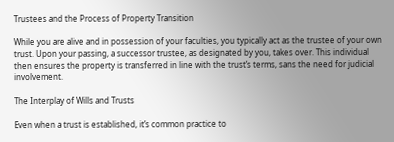Trustees and the Process of Property Transition

While you are alive and in possession of your faculties, you typically act as the trustee of your own trust. Upon your passing, a successor trustee, as designated by you, takes over. This individual then ensures the property is transferred in line with the trust’s terms, sans the need for judicial involvement.

The Interplay of Wills and Trusts

Even when a trust is established, it’s common practice to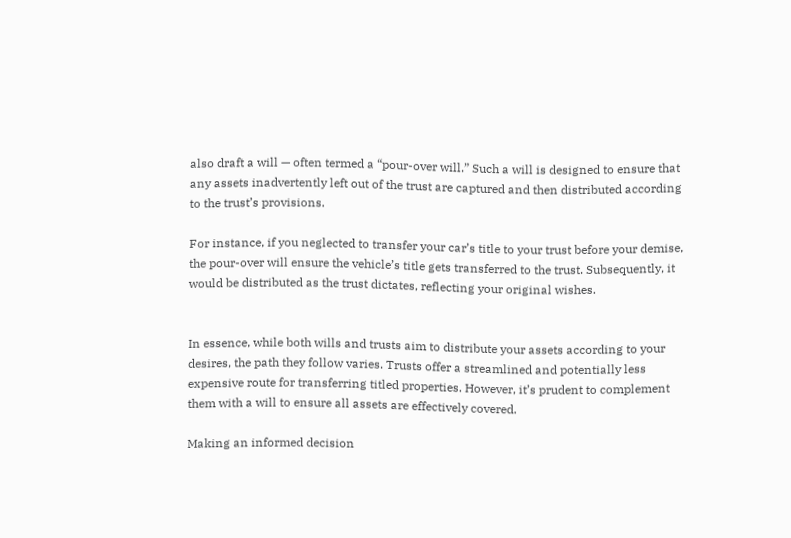also draft a will — often termed a “pour-over will.” Such a will is designed to ensure that any assets inadvertently left out of the trust are captured and then distributed according to the trust’s provisions.

For instance, if you neglected to transfer your car’s title to your trust before your demise, the pour-over will ensure the vehicle’s title gets transferred to the trust. Subsequently, it would be distributed as the trust dictates, reflecting your original wishes.


In essence, while both wills and trusts aim to distribute your assets according to your desires, the path they follow varies. Trusts offer a streamlined and potentially less expensive route for transferring titled properties. However, it’s prudent to complement them with a will to ensure all assets are effectively covered.

Making an informed decision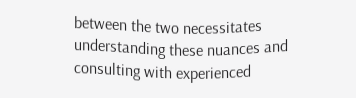between the two necessitates understanding these nuances and consulting with experienced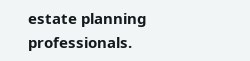estate planning professionals.